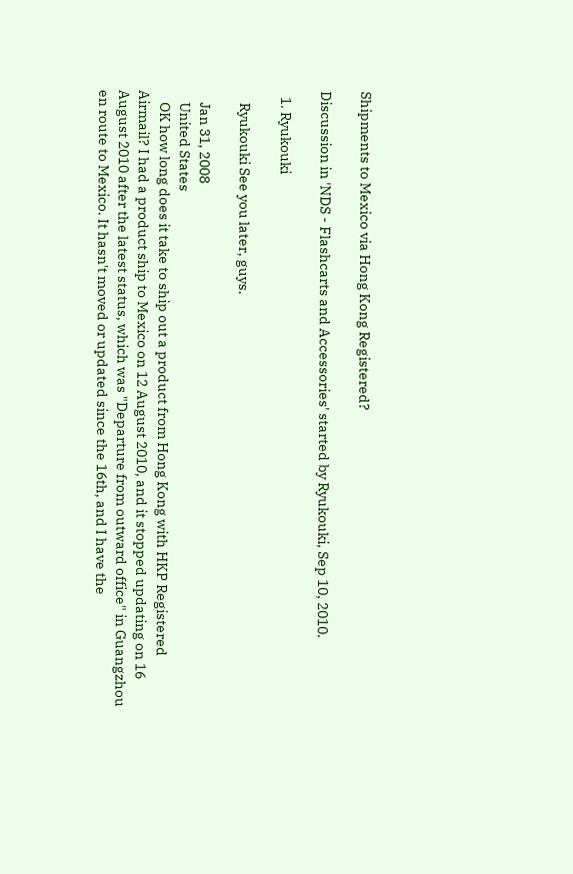Shipments to Mexico via Hong Kong Registered?

Discussion in 'NDS - Flashcarts and Accessories' started by Ryukouki, Sep 10, 2010.

  1. Ryukouki

    Ryukouki See you later, guys.

    Jan 31, 2008
    United States
    OK how long does it take to ship out a product from Hong Kong with HKP Registered Airmail? I had a product ship to Mexico on 12 August 2010, and it stopped updating on 16 August 2010 after the latest status, which was "Departure from outward office" in Guangzhou en route to Mexico. It hasn't moved or updated since the 16th, and I have the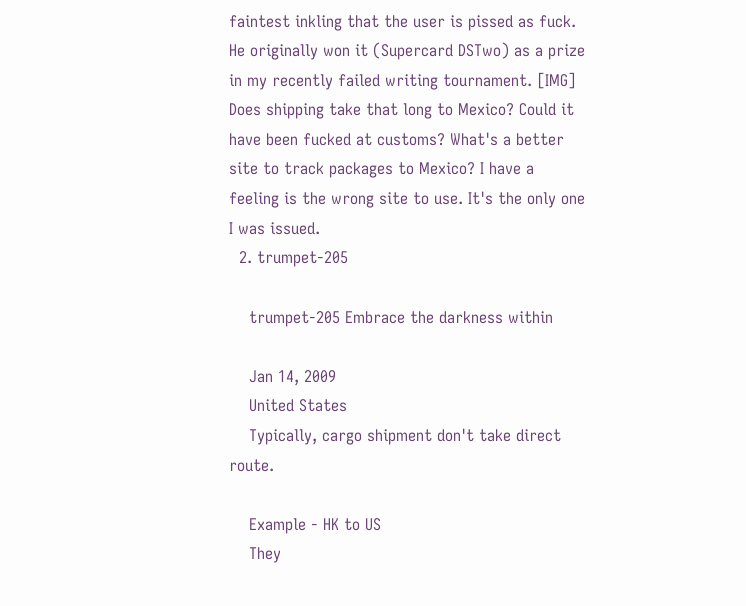faintest inkling that the user is pissed as fuck. He originally won it (Supercard DSTwo) as a prize in my recently failed writing tournament. [IMG] Does shipping take that long to Mexico? Could it have been fucked at customs? What's a better site to track packages to Mexico? I have a feeling is the wrong site to use. It's the only one I was issued.
  2. trumpet-205

    trumpet-205 Embrace the darkness within

    Jan 14, 2009
    United States
    Typically, cargo shipment don't take direct route.

    Example - HK to US
    They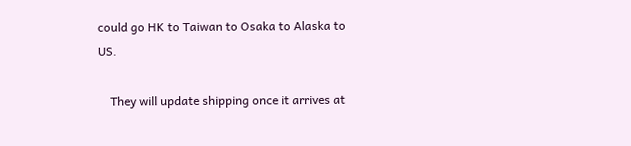could go HK to Taiwan to Osaka to Alaska to US.

    They will update shipping once it arrives at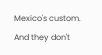Mexico's custom. And they don't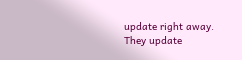update right away. They update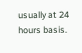usually at 24 hours basis.